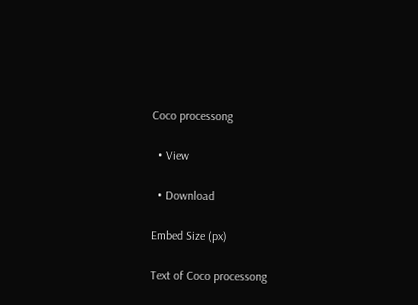Coco processong

  • View

  • Download

Embed Size (px)

Text of Coco processong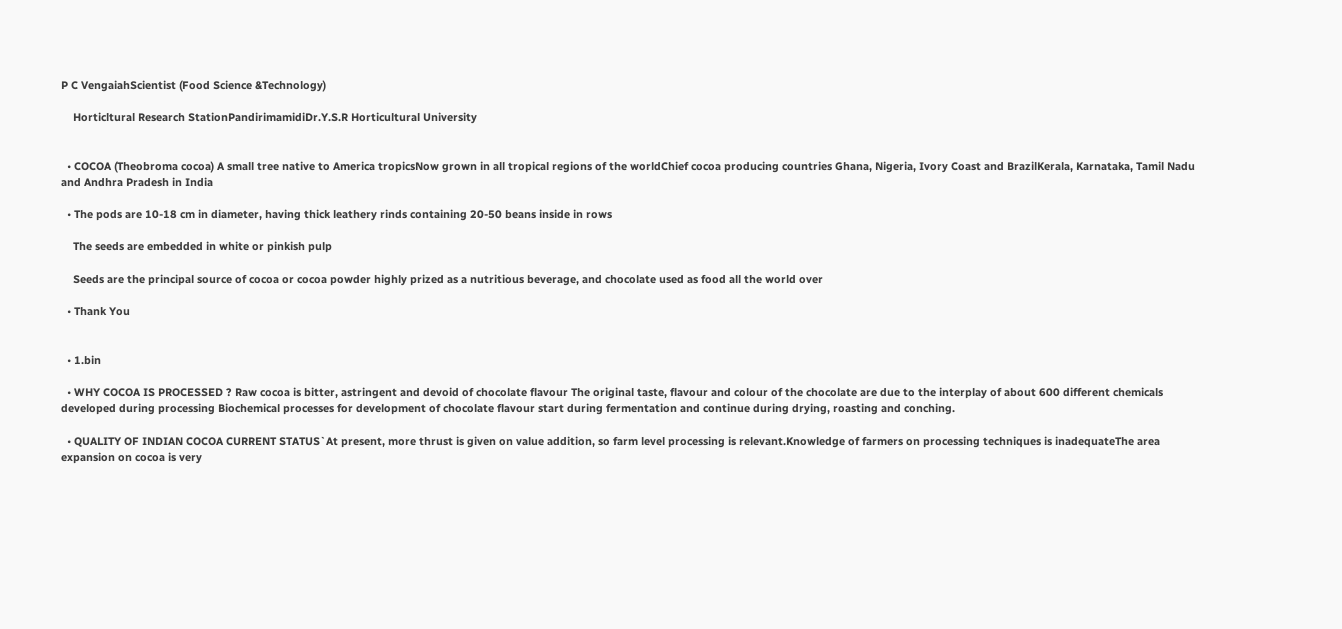P C VengaiahScientist (Food Science &Technology)

    Horticltural Research StationPandirimamidiDr.Y.S.R Horticultural University


  • COCOA (Theobroma cocoa) A small tree native to America tropicsNow grown in all tropical regions of the worldChief cocoa producing countries Ghana, Nigeria, Ivory Coast and BrazilKerala, Karnataka, Tamil Nadu and Andhra Pradesh in India

  • The pods are 10-18 cm in diameter, having thick leathery rinds containing 20-50 beans inside in rows

    The seeds are embedded in white or pinkish pulp

    Seeds are the principal source of cocoa or cocoa powder highly prized as a nutritious beverage, and chocolate used as food all the world over

  • Thank You


  • 1.bin

  • WHY COCOA IS PROCESSED ? Raw cocoa is bitter, astringent and devoid of chocolate flavour The original taste, flavour and colour of the chocolate are due to the interplay of about 600 different chemicals developed during processing Biochemical processes for development of chocolate flavour start during fermentation and continue during drying, roasting and conching.

  • QUALITY OF INDIAN COCOA CURRENT STATUS`At present, more thrust is given on value addition, so farm level processing is relevant.Knowledge of farmers on processing techniques is inadequateThe area expansion on cocoa is very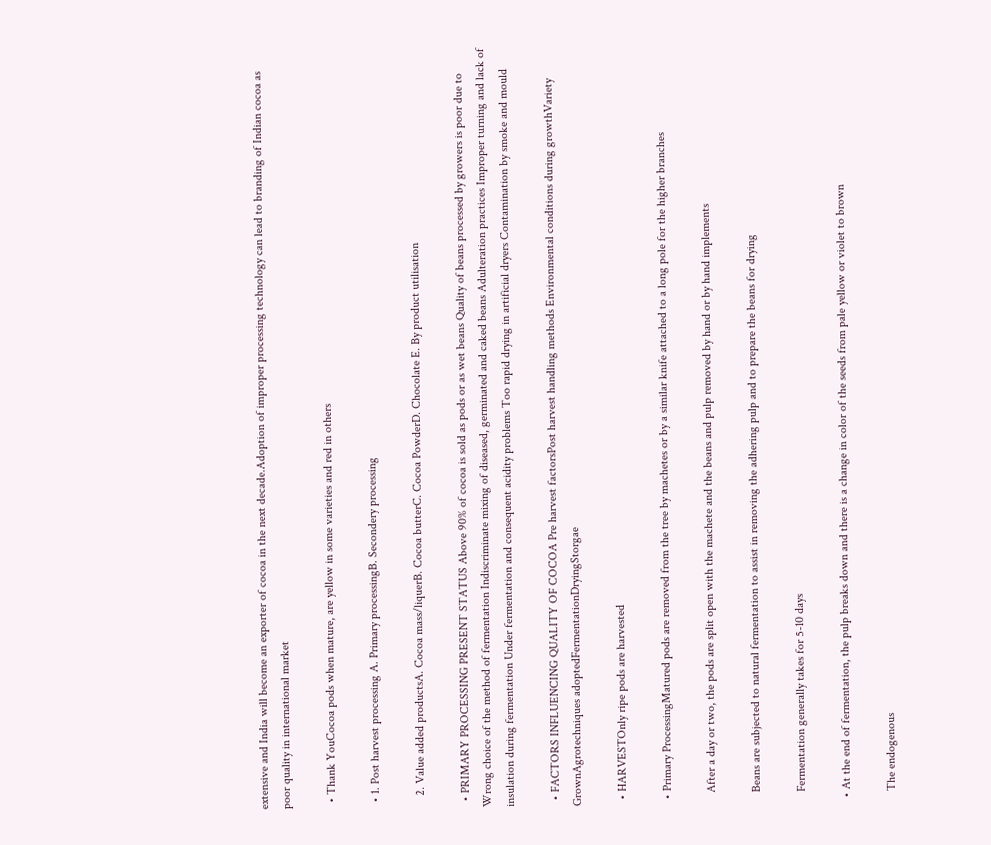extensive and India will become an exporter of cocoa in the next decade.Adoption of improper processing technology can lead to branding of Indian cocoa as poor quality in international market

  • Thank YouCocoa pods when mature, are yellow in some varieties and red in others

  • 1. Post harvest processing A. Primary processingB. Secondery processing

    2. Value added productsA. Cocoa mass/liquerB. Cocoa butterC. Cocoa PowderD. Chocolate E. By product utilisation

  • PRIMARY PROCESSING PRESENT STATUS Above 90% of cocoa is sold as pods or as wet beans Quality of beans processed by growers is poor due to Wrong choice of the method of fermentation Indiscriminate mixing of diseased, germinated and caked beans Adulteration practices Improper turning and lack of insulation during fermentation Under fermentation and consequent acidity problems Too rapid drying in artificial dryers Contamination by smoke and mould

  • FACTORS INFLUENCING QUALITY OF COCOA Pre harvest factorsPost harvest handling methods Environmental conditions during growthVariety GrownAgrotechniques adoptedFermentationDryingStorgae

  • HARVESTOnly ripe pods are harvested

  • Primary ProcessingMatured pods are removed from the tree by machetes or by a similar knife attached to a long pole for the higher branches

    After a day or two, the pods are split open with the machete and the beans and pulp removed by hand or by hand implements

    Beans are subjected to natural fermentation to assist in removing the adhering pulp and to prepare the beans for drying

    Fermentation generally takes for 5-10 days

  • At the end of fermentation, the pulp breaks down and there is a change in color of the seeds from pale yellow or violet to brown

    The endogenous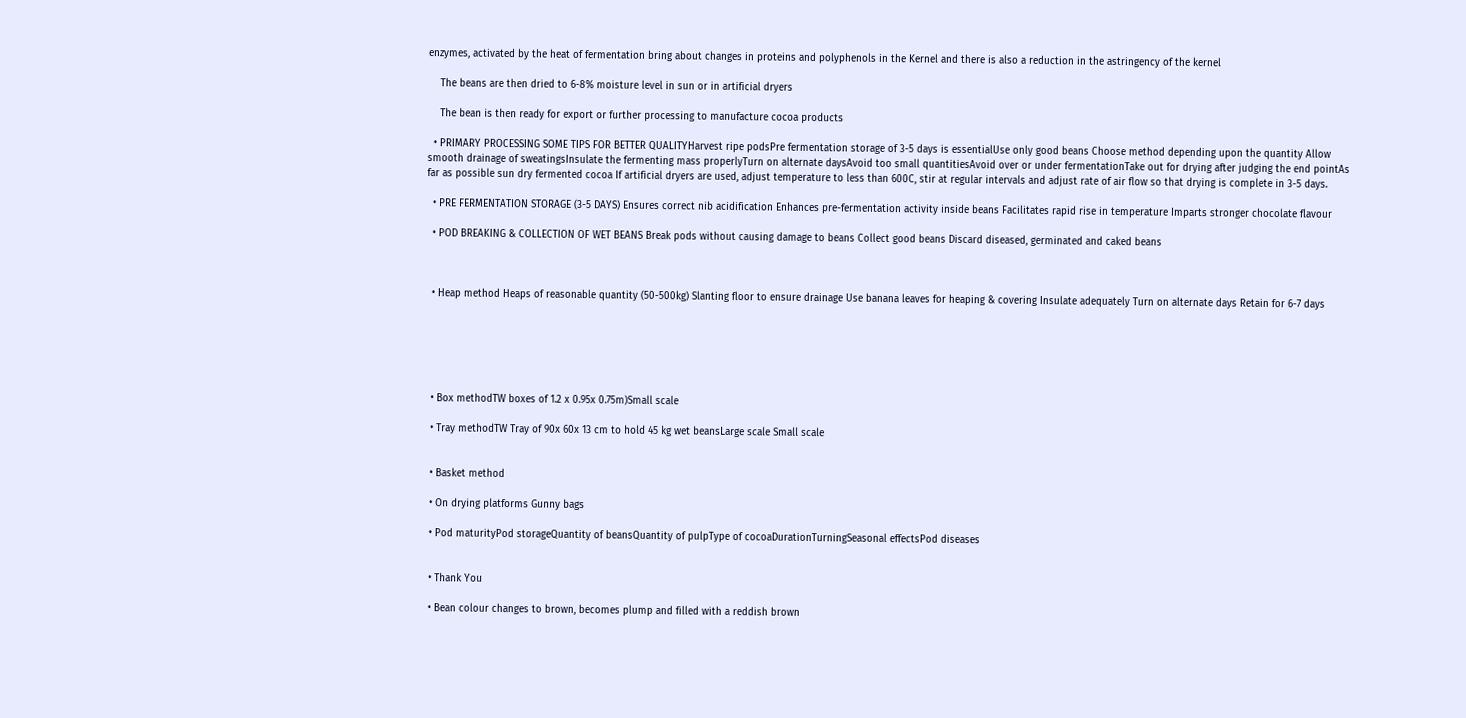enzymes, activated by the heat of fermentation bring about changes in proteins and polyphenols in the Kernel and there is also a reduction in the astringency of the kernel

    The beans are then dried to 6-8% moisture level in sun or in artificial dryers

    The bean is then ready for export or further processing to manufacture cocoa products

  • PRIMARY PROCESSING SOME TIPS FOR BETTER QUALITYHarvest ripe podsPre fermentation storage of 3-5 days is essentialUse only good beans Choose method depending upon the quantity Allow smooth drainage of sweatingsInsulate the fermenting mass properlyTurn on alternate daysAvoid too small quantitiesAvoid over or under fermentationTake out for drying after judging the end pointAs far as possible sun dry fermented cocoa If artificial dryers are used, adjust temperature to less than 600C, stir at regular intervals and adjust rate of air flow so that drying is complete in 3-5 days.

  • PRE FERMENTATION STORAGE (3-5 DAYS) Ensures correct nib acidification Enhances pre-fermentation activity inside beans Facilitates rapid rise in temperature Imparts stronger chocolate flavour

  • POD BREAKING & COLLECTION OF WET BEANS Break pods without causing damage to beans Collect good beans Discard diseased, germinated and caked beans



  • Heap method Heaps of reasonable quantity (50-500kg) Slanting floor to ensure drainage Use banana leaves for heaping & covering Insulate adequately Turn on alternate days Retain for 6-7 days






  • Box methodTW boxes of 1.2 x 0.95x 0.75m)Small scale

  • Tray methodTW Tray of 90x 60x 13 cm to hold 45 kg wet beansLarge scale Small scale


  • Basket method

  • On drying platforms Gunny bags

  • Pod maturityPod storageQuantity of beansQuantity of pulpType of cocoaDurationTurningSeasonal effectsPod diseases


  • Thank You

  • Bean colour changes to brown, becomes plump and filled with a reddish brown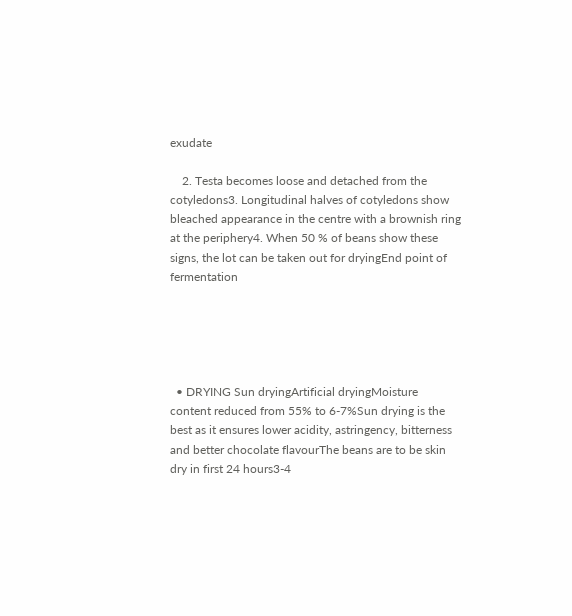exudate

    2. Testa becomes loose and detached from the cotyledons3. Longitudinal halves of cotyledons show bleached appearance in the centre with a brownish ring at the periphery4. When 50 % of beans show these signs, the lot can be taken out for dryingEnd point of fermentation





  • DRYING Sun dryingArtificial dryingMoisture content reduced from 55% to 6-7%Sun drying is the best as it ensures lower acidity, astringency, bitterness and better chocolate flavourThe beans are to be skin dry in first 24 hours3-4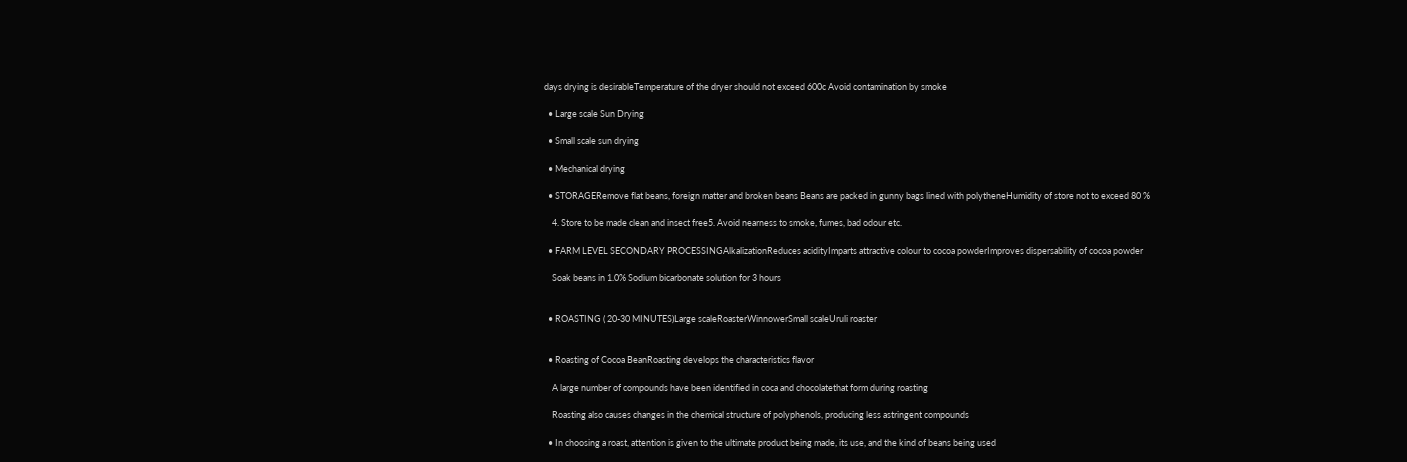days drying is desirableTemperature of the dryer should not exceed 600c Avoid contamination by smoke

  • Large scale Sun Drying

  • Small scale sun drying

  • Mechanical drying

  • STORAGERemove flat beans, foreign matter and broken beans Beans are packed in gunny bags lined with polytheneHumidity of store not to exceed 80 %

    4. Store to be made clean and insect free5. Avoid nearness to smoke, fumes, bad odour etc.

  • FARM LEVEL SECONDARY PROCESSINGAlkalizationReduces acidityImparts attractive colour to cocoa powderImproves dispersability of cocoa powder

    Soak beans in 1.0% Sodium bicarbonate solution for 3 hours


  • ROASTING ( 20-30 MINUTES)Large scaleRoasterWinnowerSmall scaleUruli roaster


  • Roasting of Cocoa BeanRoasting develops the characteristics flavor

    A large number of compounds have been identified in coca and chocolatethat form during roasting

    Roasting also causes changes in the chemical structure of polyphenols, producing less astringent compounds

  • In choosing a roast, attention is given to the ultimate product being made, its use, and the kind of beans being used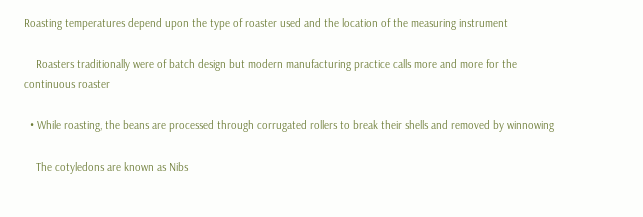Roasting temperatures depend upon the type of roaster used and the location of the measuring instrument

    Roasters traditionally were of batch design but modern manufacturing practice calls more and more for the continuous roaster

  • While roasting, the beans are processed through corrugated rollers to break their shells and removed by winnowing

    The cotyledons are known as Nibs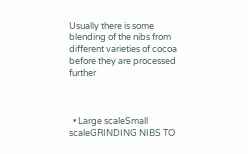Usually there is some blending of the nibs from different varieties of cocoa before they are processed further



  • Large scaleSmall scaleGRINDING NIBS TO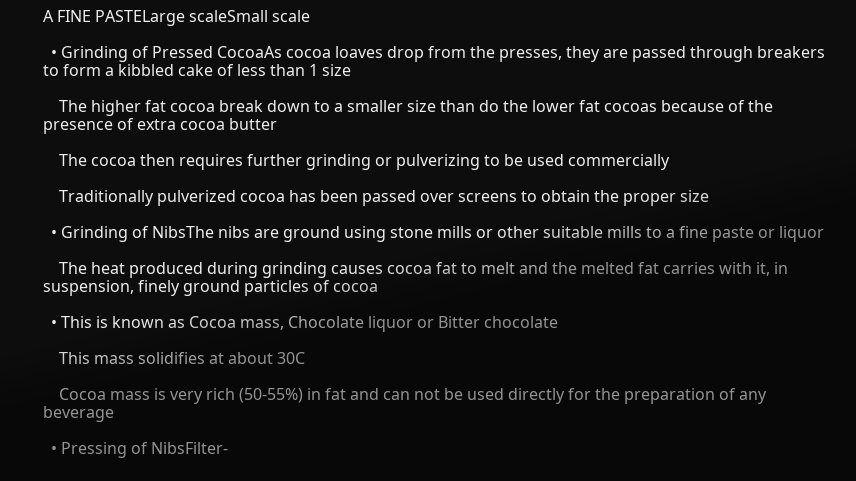A FINE PASTELarge scaleSmall scale

  • Grinding of Pressed CocoaAs cocoa loaves drop from the presses, they are passed through breakers to form a kibbled cake of less than 1 size

    The higher fat cocoa break down to a smaller size than do the lower fat cocoas because of the presence of extra cocoa butter

    The cocoa then requires further grinding or pulverizing to be used commercially

    Traditionally pulverized cocoa has been passed over screens to obtain the proper size

  • Grinding of NibsThe nibs are ground using stone mills or other suitable mills to a fine paste or liquor

    The heat produced during grinding causes cocoa fat to melt and the melted fat carries with it, in suspension, finely ground particles of cocoa

  • This is known as Cocoa mass, Chocolate liquor or Bitter chocolate

    This mass solidifies at about 30C

    Cocoa mass is very rich (50-55%) in fat and can not be used directly for the preparation of any beverage

  • Pressing of NibsFilter-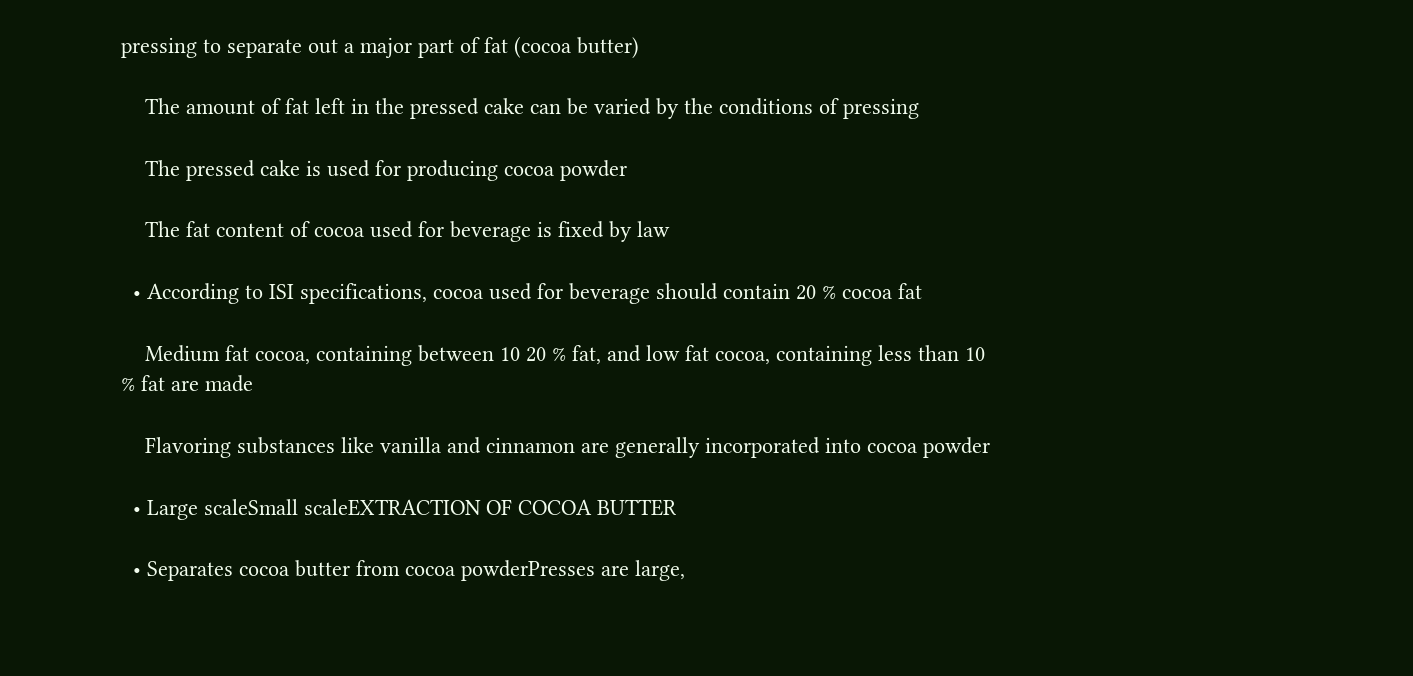pressing to separate out a major part of fat (cocoa butter)

    The amount of fat left in the pressed cake can be varied by the conditions of pressing

    The pressed cake is used for producing cocoa powder

    The fat content of cocoa used for beverage is fixed by law

  • According to ISI specifications, cocoa used for beverage should contain 20 % cocoa fat

    Medium fat cocoa, containing between 10 20 % fat, and low fat cocoa, containing less than 10 % fat are made

    Flavoring substances like vanilla and cinnamon are generally incorporated into cocoa powder

  • Large scaleSmall scaleEXTRACTION OF COCOA BUTTER

  • Separates cocoa butter from cocoa powderPresses are large,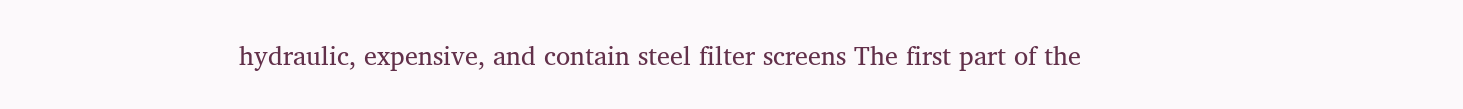hydraulic, expensive, and contain steel filter screens The first part of the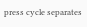press cycle separates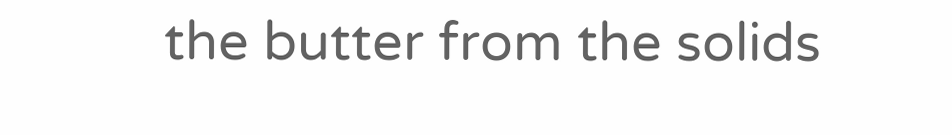the butter from the solids